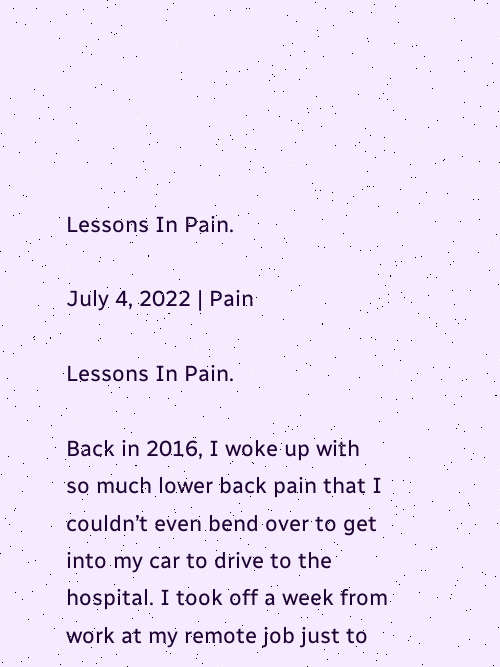Lessons In Pain.

July 4, 2022 | Pain

Lessons In Pain.

Back in 2016, I woke up with so much lower back pain that I couldn’t even bend over to get into my car to drive to the hospital. I took off a week from work at my remote job just to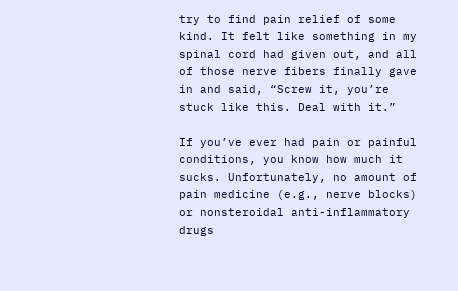try to find pain relief of some kind. It felt like something in my spinal cord had given out, and all of those nerve fibers finally gave in and said, “Screw it, you’re stuck like this. Deal with it.”

If you’ve ever had pain or painful conditions, you know how much it sucks. Unfortunately, no amount of pain medicine (e.g., nerve blocks) or nonsteroidal anti-inflammatory drugs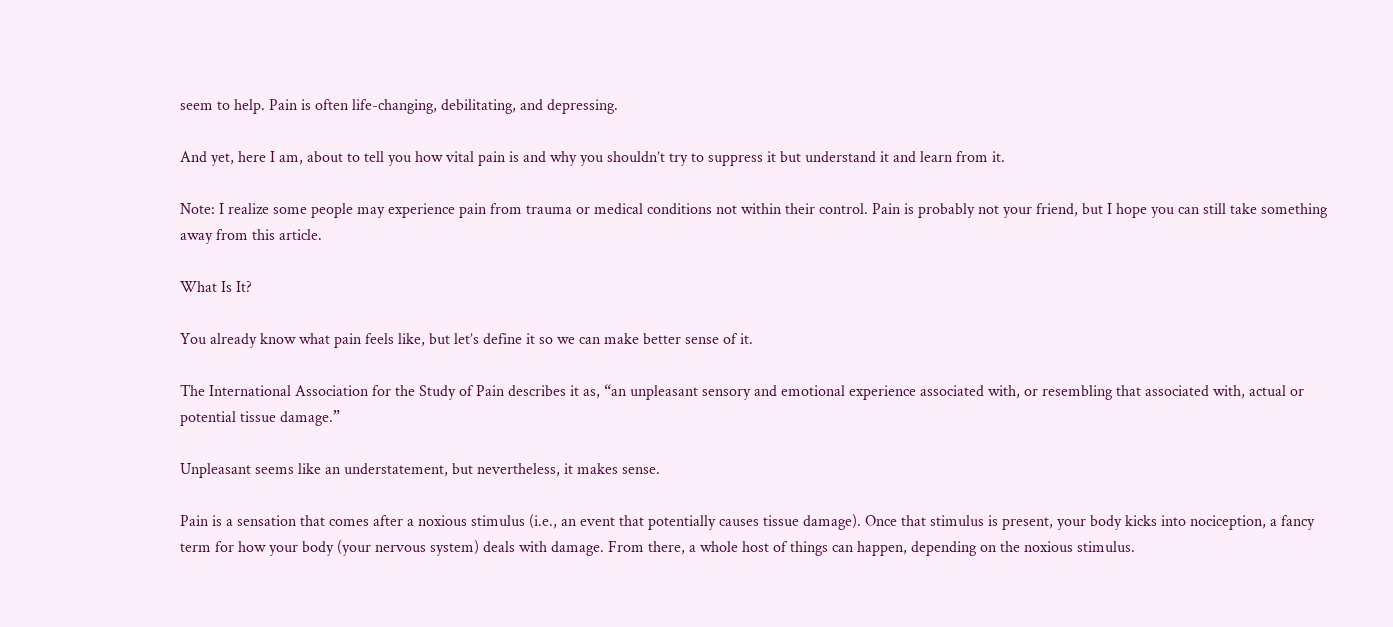seem to help. Pain is often life-changing, debilitating, and depressing.

And yet, here I am, about to tell you how vital pain is and why you shouldn’t try to suppress it but understand it and learn from it.

Note: I realize some people may experience pain from trauma or medical conditions not within their control. Pain is probably not your friend, but I hope you can still take something away from this article.

What Is It?

You already know what pain feels like, but let’s define it so we can make better sense of it.

The International Association for the Study of Pain describes it as, “an unpleasant sensory and emotional experience associated with, or resembling that associated with, actual or potential tissue damage.”

Unpleasant seems like an understatement, but nevertheless, it makes sense.

Pain is a sensation that comes after a noxious stimulus (i.e., an event that potentially causes tissue damage). Once that stimulus is present, your body kicks into nociception, a fancy term for how your body (your nervous system) deals with damage. From there, a whole host of things can happen, depending on the noxious stimulus.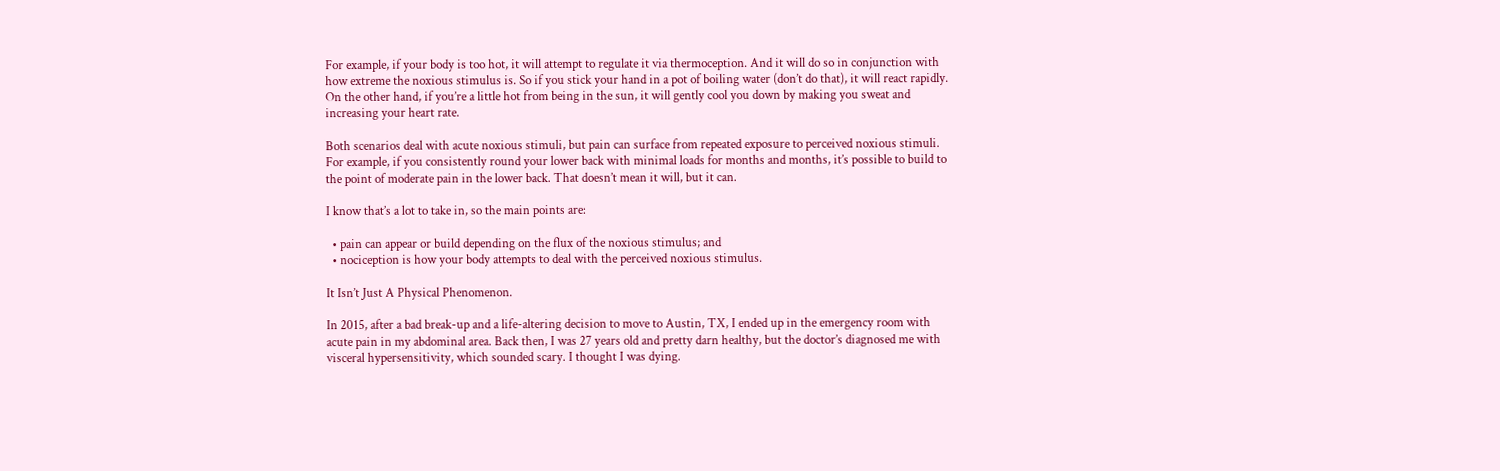For example, if your body is too hot, it will attempt to regulate it via thermoception. And it will do so in conjunction with how extreme the noxious stimulus is. So if you stick your hand in a pot of boiling water (don’t do that), it will react rapidly. On the other hand, if you’re a little hot from being in the sun, it will gently cool you down by making you sweat and increasing your heart rate.

Both scenarios deal with acute noxious stimuli, but pain can surface from repeated exposure to perceived noxious stimuli. For example, if you consistently round your lower back with minimal loads for months and months, it’s possible to build to the point of moderate pain in the lower back. That doesn’t mean it will, but it can.

I know that’s a lot to take in, so the main points are:

  • pain can appear or build depending on the flux of the noxious stimulus; and
  • nociception is how your body attempts to deal with the perceived noxious stimulus.

It Isn’t Just A Physical Phenomenon.

In 2015, after a bad break-up and a life-altering decision to move to Austin, TX, I ended up in the emergency room with acute pain in my abdominal area. Back then, I was 27 years old and pretty darn healthy, but the doctor’s diagnosed me with visceral hypersensitivity, which sounded scary. I thought I was dying.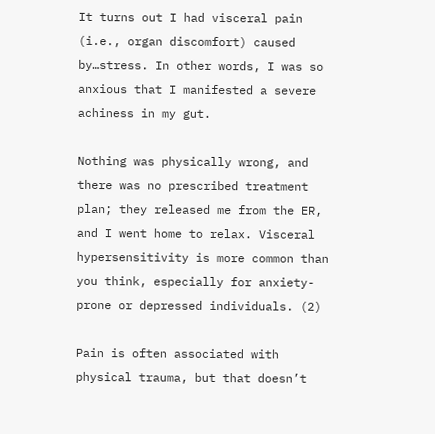It turns out I had visceral pain (i.e., organ discomfort) caused by…stress. In other words, I was so anxious that I manifested a severe achiness in my gut.

Nothing was physically wrong, and there was no prescribed treatment plan; they released me from the ER, and I went home to relax. Visceral hypersensitivity is more common than you think, especially for anxiety-prone or depressed individuals. (2)

Pain is often associated with physical trauma, but that doesn’t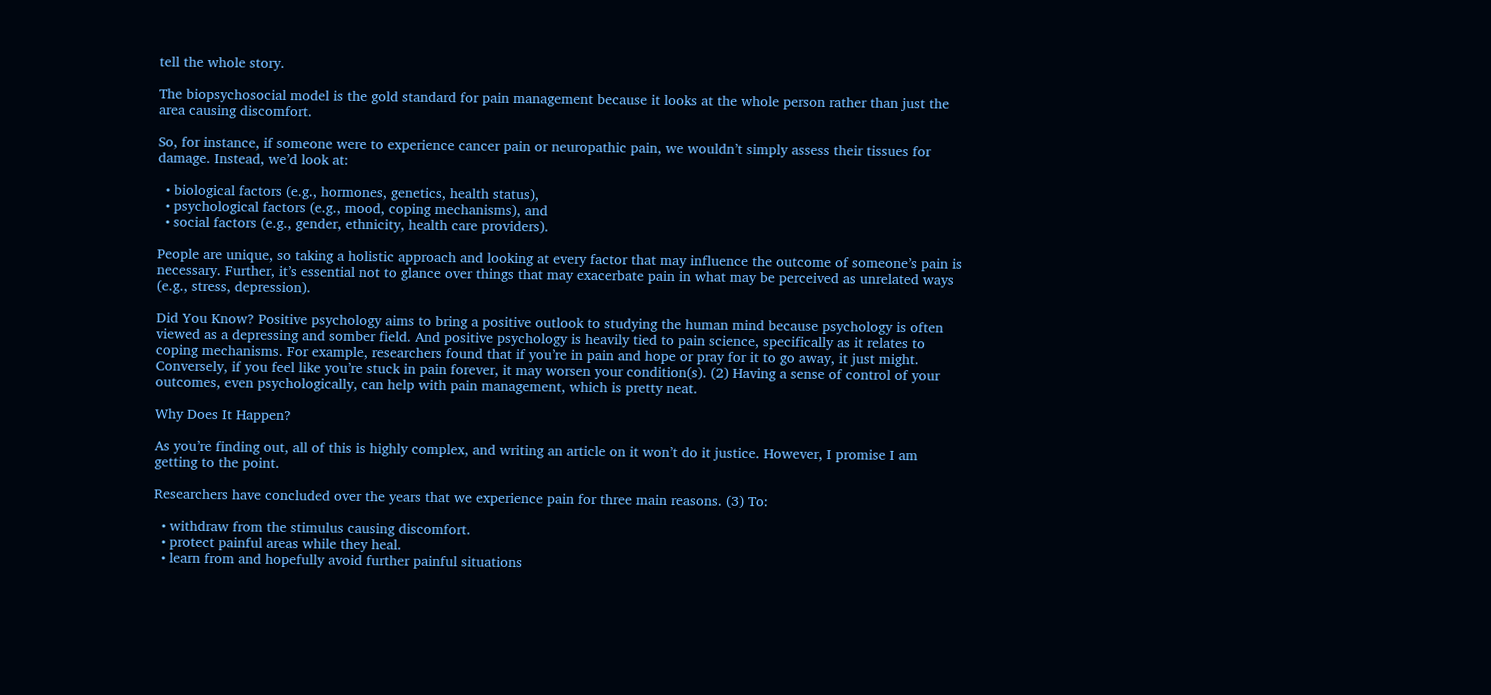tell the whole story.

The biopsychosocial model is the gold standard for pain management because it looks at the whole person rather than just the area causing discomfort.

So, for instance, if someone were to experience cancer pain or neuropathic pain, we wouldn’t simply assess their tissues for damage. Instead, we’d look at:

  • biological factors (e.g., hormones, genetics, health status),
  • psychological factors (e.g., mood, coping mechanisms), and
  • social factors (e.g., gender, ethnicity, health care providers).

People are unique, so taking a holistic approach and looking at every factor that may influence the outcome of someone’s pain is necessary. Further, it’s essential not to glance over things that may exacerbate pain in what may be perceived as unrelated ways (e.g., stress, depression).

Did You Know? Positive psychology aims to bring a positive outlook to studying the human mind because psychology is often viewed as a depressing and somber field. And positive psychology is heavily tied to pain science, specifically as it relates to coping mechanisms. For example, researchers found that if you’re in pain and hope or pray for it to go away, it just might. Conversely, if you feel like you’re stuck in pain forever, it may worsen your condition(s). (2) Having a sense of control of your outcomes, even psychologically, can help with pain management, which is pretty neat.

Why Does It Happen?

As you’re finding out, all of this is highly complex, and writing an article on it won’t do it justice. However, I promise I am getting to the point.

Researchers have concluded over the years that we experience pain for three main reasons. (3) To:

  • withdraw from the stimulus causing discomfort.
  • protect painful areas while they heal.
  • learn from and hopefully avoid further painful situations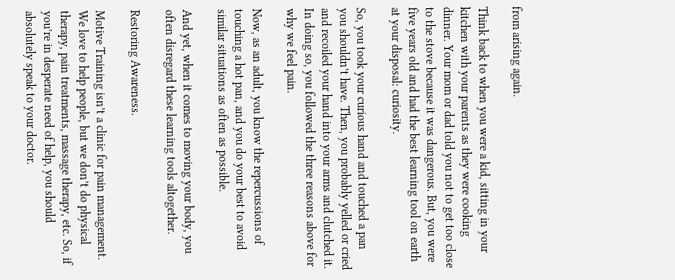from arising again.

Think back to when you were a kid, sitting in your kitchen with your parents as they were cooking dinner. Your mom or dad told you not to get too close to the stove because it was dangerous. But, you were five years old and had the best learning tool on earth at your disposal: curiosity.

So, you took your curious hand and touched a pan you shouldn’t have. Then, you probably yelled or cried and recoiled your hand into your arms and clutched it. In doing so, you followed the three reasons above for why we feel pain.

Now, as an adult, you know the repercussions of touching a hot pan, and you do your best to avoid similar situations as often as possible.

And yet, when it comes to moving your body, you often disregard these learning tools altogether.

Restoring Awareness.

Motive Training isn’t a clinic for pain management. We love to help people, but we don’t do physical therapy, pain treatments, massage therapy, etc. So, if you’re in desperate need of help, you should absolutely speak to your doctor.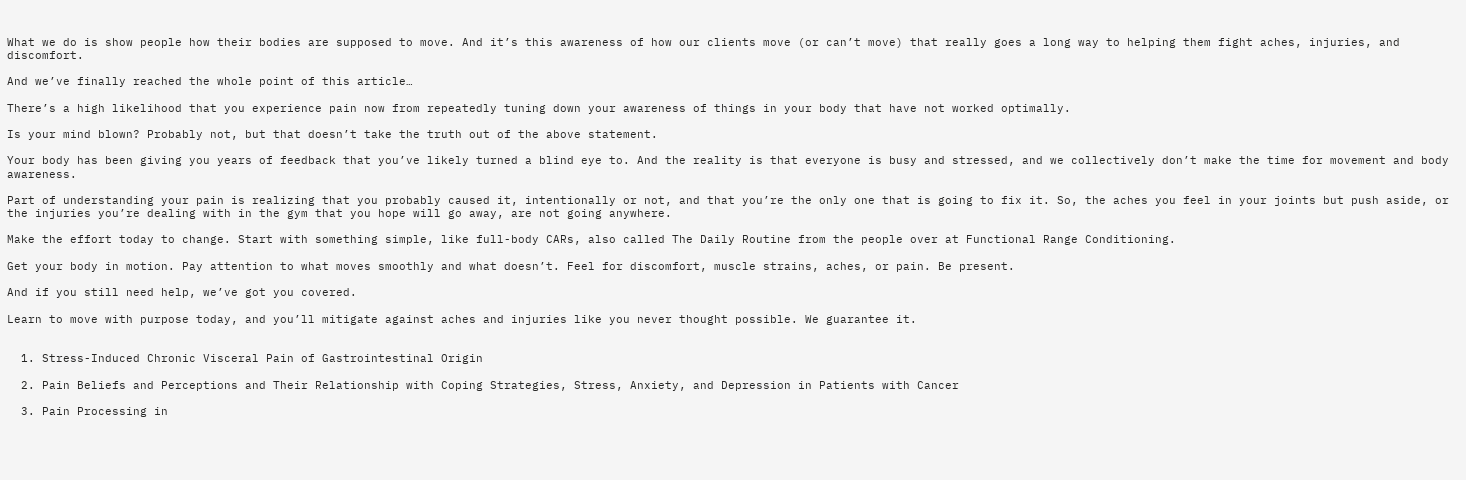What we do is show people how their bodies are supposed to move. And it’s this awareness of how our clients move (or can’t move) that really goes a long way to helping them fight aches, injuries, and discomfort.

And we’ve finally reached the whole point of this article…

There’s a high likelihood that you experience pain now from repeatedly tuning down your awareness of things in your body that have not worked optimally.

Is your mind blown? Probably not, but that doesn’t take the truth out of the above statement.

Your body has been giving you years of feedback that you’ve likely turned a blind eye to. And the reality is that everyone is busy and stressed, and we collectively don’t make the time for movement and body awareness.

Part of understanding your pain is realizing that you probably caused it, intentionally or not, and that you’re the only one that is going to fix it. So, the aches you feel in your joints but push aside, or the injuries you’re dealing with in the gym that you hope will go away, are not going anywhere.

Make the effort today to change. Start with something simple, like full-body CARs, also called The Daily Routine from the people over at Functional Range Conditioning.

Get your body in motion. Pay attention to what moves smoothly and what doesn’t. Feel for discomfort, muscle strains, aches, or pain. Be present.

And if you still need help, we’ve got you covered.

Learn to move with purpose today, and you’ll mitigate against aches and injuries like you never thought possible. We guarantee it.


  1. Stress-Induced Chronic Visceral Pain of Gastrointestinal Origin

  2. Pain Beliefs and Perceptions and Their Relationship with Coping Strategies, Stress, Anxiety, and Depression in Patients with Cancer

  3. Pain Processing in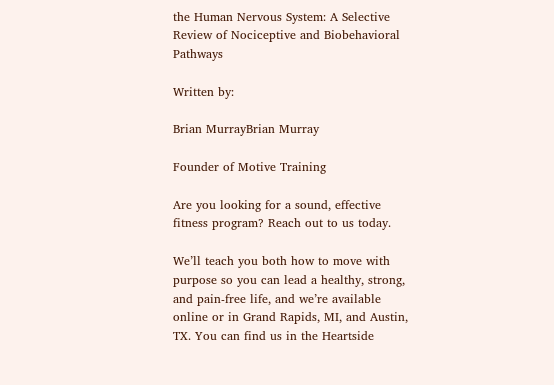the Human Nervous System: A Selective Review of Nociceptive and Biobehavioral Pathways

Written by:

Brian MurrayBrian Murray

Founder of Motive Training

Are you looking for a sound, effective fitness program? Reach out to us today.

We’ll teach you both how to move with purpose so you can lead a healthy, strong, and pain-free life, and we’re available online or in Grand Rapids, MI, and Austin, TX. You can find us in the Heartside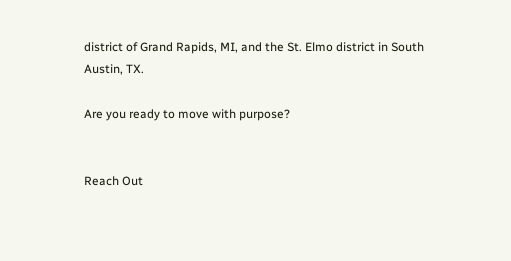district of Grand Rapids, MI, and the St. Elmo district in South Austin, TX.

Are you ready to move with purpose?


Reach Out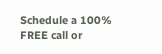Schedule a 100% FREE call or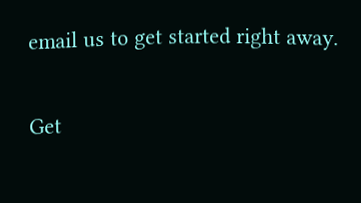email us to get started right away.


Get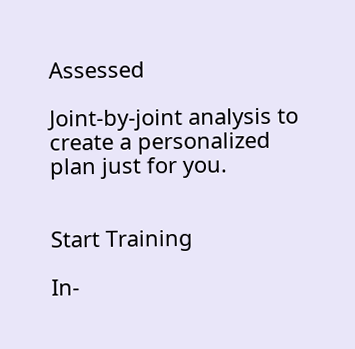Assessed

Joint-by-joint analysis to create a personalized plan just for you.


Start Training

In-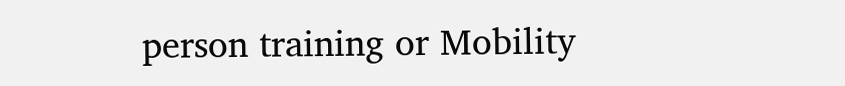person training or Mobility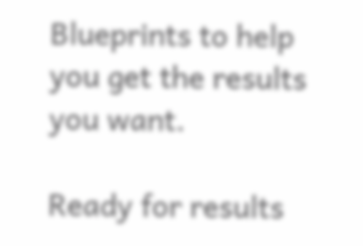Blueprints to help you get the results you want.

Ready for results